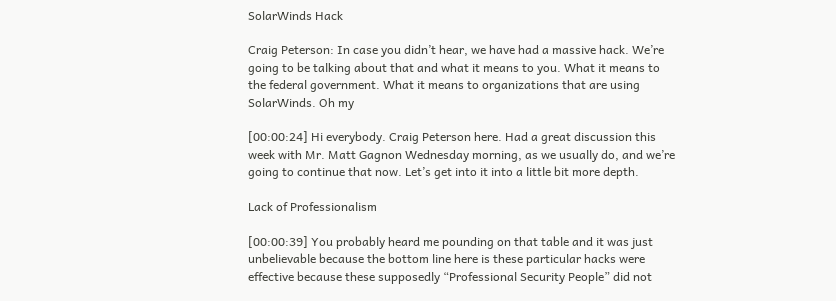SolarWinds Hack

Craig Peterson: In case you didn’t hear, we have had a massive hack. We’re going to be talking about that and what it means to you. What it means to the federal government. What it means to organizations that are using SolarWinds. Oh my

[00:00:24] Hi everybody. Craig Peterson here. Had a great discussion this week with Mr. Matt Gagnon Wednesday morning, as we usually do, and we’re going to continue that now. Let’s get into it into a little bit more depth.

Lack of Professionalism

[00:00:39] You probably heard me pounding on that table and it was just unbelievable because the bottom line here is these particular hacks were effective because these supposedly “Professional Security People” did not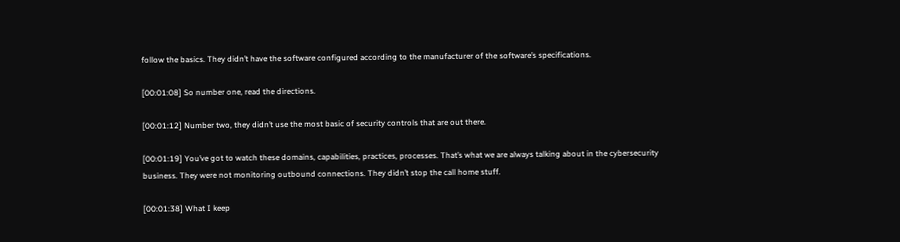follow the basics. They didn’t have the software configured according to the manufacturer of the software’s specifications.

[00:01:08] So number one, read the directions.

[00:01:12] Number two, they didn’t use the most basic of security controls that are out there.

[00:01:19] You’ve got to watch these domains, capabilities, practices, processes. That’s what we are always talking about in the cybersecurity business. They were not monitoring outbound connections. They didn’t stop the call home stuff.

[00:01:38] What I keep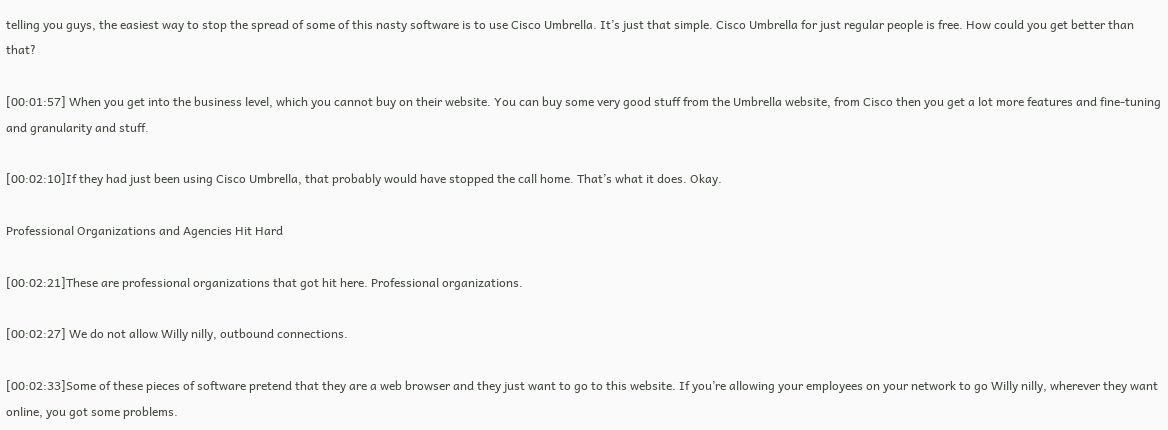telling you guys, the easiest way to stop the spread of some of this nasty software is to use Cisco Umbrella. It’s just that simple. Cisco Umbrella for just regular people is free. How could you get better than that?

[00:01:57] When you get into the business level, which you cannot buy on their website. You can buy some very good stuff from the Umbrella website, from Cisco then you get a lot more features and fine-tuning and granularity and stuff.

[00:02:10]If they had just been using Cisco Umbrella, that probably would have stopped the call home. That’s what it does. Okay.

Professional Organizations and Agencies Hit Hard

[00:02:21]These are professional organizations that got hit here. Professional organizations.

[00:02:27] We do not allow Willy nilly, outbound connections.

[00:02:33]Some of these pieces of software pretend that they are a web browser and they just want to go to this website. If you’re allowing your employees on your network to go Willy nilly, wherever they want online, you got some problems.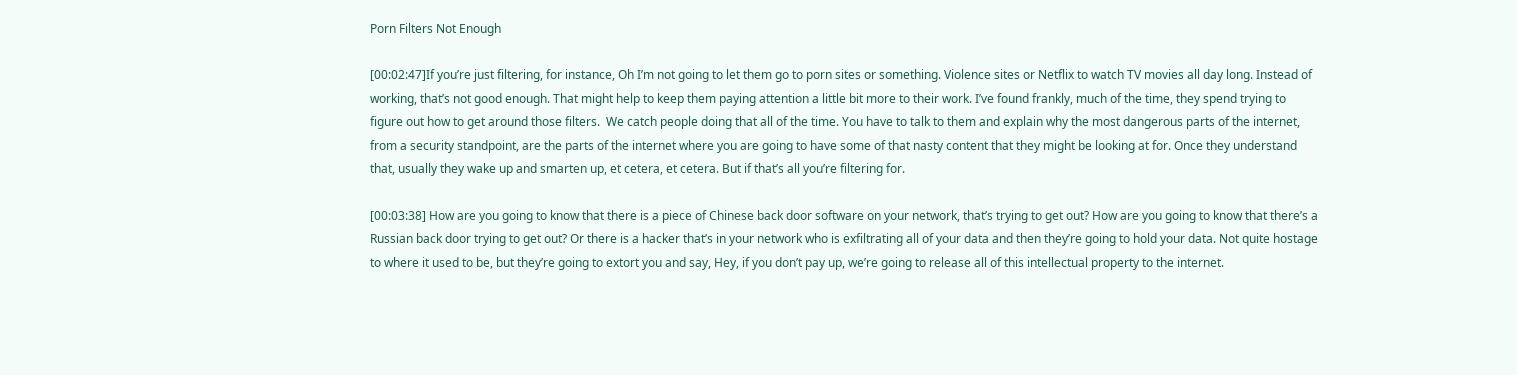Porn Filters Not Enough

[00:02:47]If you’re just filtering, for instance, Oh I’m not going to let them go to porn sites or something. Violence sites or Netflix to watch TV movies all day long. Instead of working, that’s not good enough. That might help to keep them paying attention a little bit more to their work. I’ve found frankly, much of the time, they spend trying to figure out how to get around those filters.  We catch people doing that all of the time. You have to talk to them and explain why the most dangerous parts of the internet, from a security standpoint, are the parts of the internet where you are going to have some of that nasty content that they might be looking at for. Once they understand that, usually they wake up and smarten up, et cetera, et cetera. But if that’s all you’re filtering for.

[00:03:38] How are you going to know that there is a piece of Chinese back door software on your network, that’s trying to get out? How are you going to know that there’s a Russian back door trying to get out? Or there is a hacker that’s in your network who is exfiltrating all of your data and then they’re going to hold your data. Not quite hostage to where it used to be, but they’re going to extort you and say, Hey, if you don’t pay up, we’re going to release all of this intellectual property to the internet.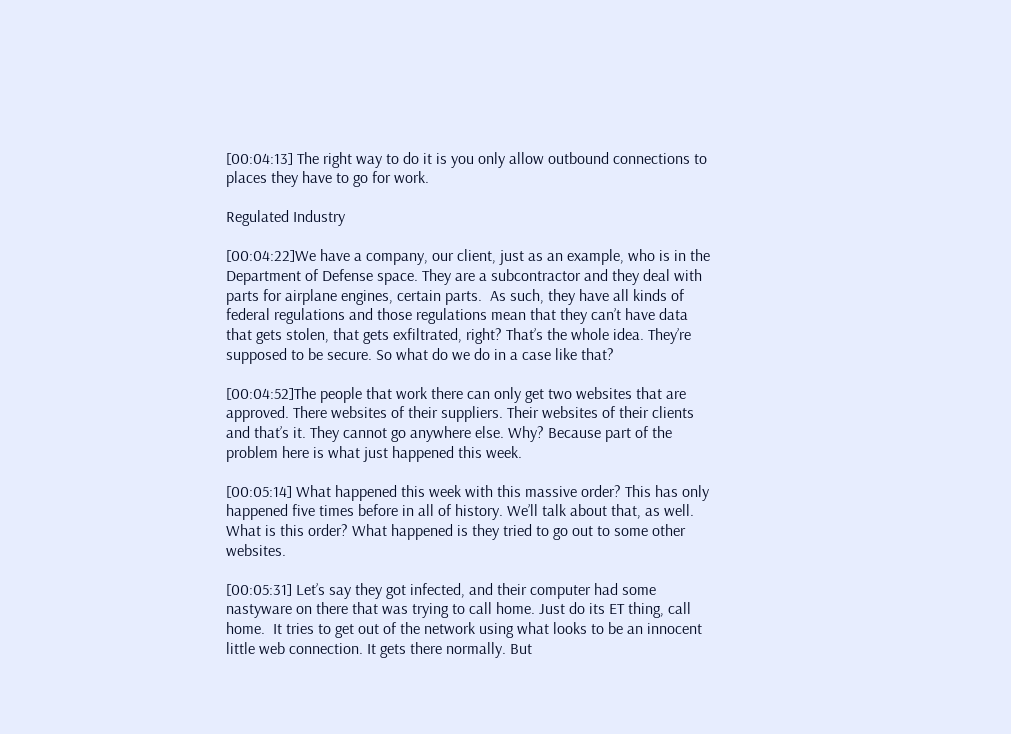[00:04:13] The right way to do it is you only allow outbound connections to places they have to go for work.

Regulated Industry

[00:04:22]We have a company, our client, just as an example, who is in the Department of Defense space. They are a subcontractor and they deal with parts for airplane engines, certain parts.  As such, they have all kinds of federal regulations and those regulations mean that they can’t have data that gets stolen, that gets exfiltrated, right? That’s the whole idea. They’re supposed to be secure. So what do we do in a case like that?

[00:04:52]The people that work there can only get two websites that are approved. There websites of their suppliers. Their websites of their clients and that’s it. They cannot go anywhere else. Why? Because part of the problem here is what just happened this week.

[00:05:14] What happened this week with this massive order? This has only happened five times before in all of history. We’ll talk about that, as well. What is this order? What happened is they tried to go out to some other websites.

[00:05:31] Let’s say they got infected, and their computer had some nastyware on there that was trying to call home. Just do its ET thing, call home.  It tries to get out of the network using what looks to be an innocent little web connection. It gets there normally. But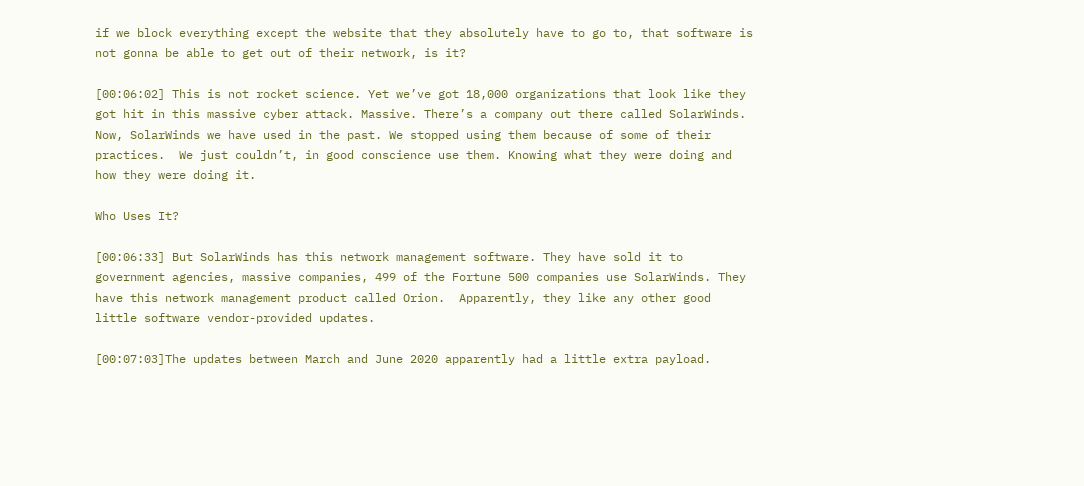if we block everything except the website that they absolutely have to go to, that software is not gonna be able to get out of their network, is it?

[00:06:02] This is not rocket science. Yet we’ve got 18,000 organizations that look like they got hit in this massive cyber attack. Massive. There’s a company out there called SolarWinds. Now, SolarWinds we have used in the past. We stopped using them because of some of their practices.  We just couldn’t, in good conscience use them. Knowing what they were doing and how they were doing it.

Who Uses It?

[00:06:33] But SolarWinds has this network management software. They have sold it to government agencies, massive companies, 499 of the Fortune 500 companies use SolarWinds. They have this network management product called Orion.  Apparently, they like any other good little software vendor-provided updates.

[00:07:03]The updates between March and June 2020 apparently had a little extra payload.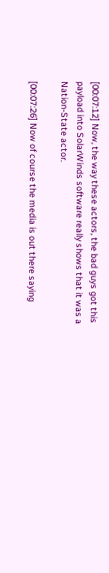[00:07:12] Now, the way these actors, the bad guys got this payload into SolarWinds software really shows that it was a Nation-State actor.

[00:07:26] Now of course the media is out there saying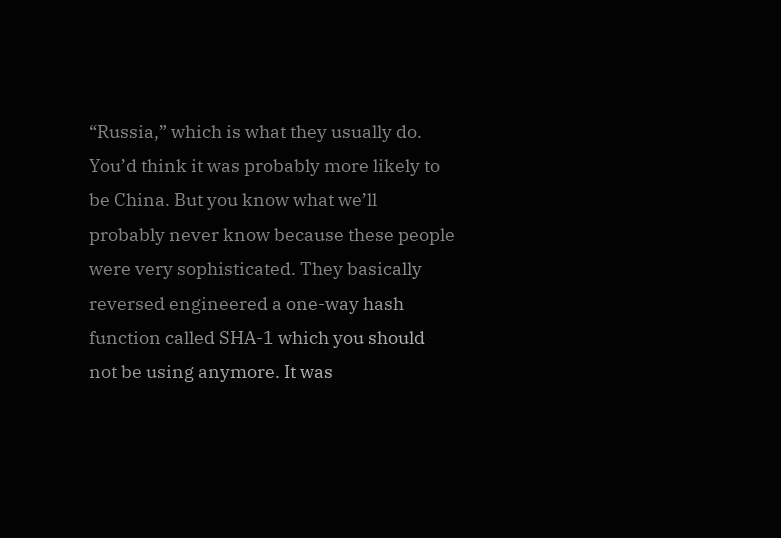“Russia,” which is what they usually do. You’d think it was probably more likely to be China. But you know what we’ll probably never know because these people were very sophisticated. They basically reversed engineered a one-way hash function called SHA-1 which you should not be using anymore. It was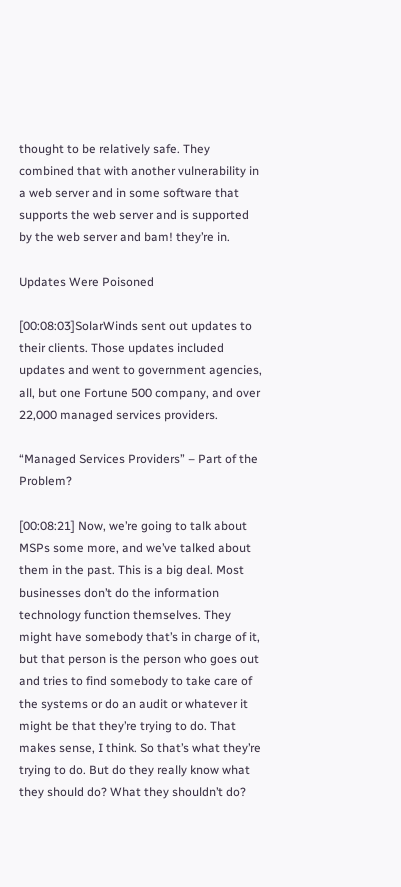thought to be relatively safe. They combined that with another vulnerability in a web server and in some software that supports the web server and is supported by the web server and bam! they’re in.

Updates Were Poisoned

[00:08:03]SolarWinds sent out updates to their clients. Those updates included updates and went to government agencies, all, but one Fortune 500 company, and over 22,000 managed services providers.

“Managed Services Providers” – Part of the Problem?

[00:08:21] Now, we’re going to talk about MSPs some more, and we’ve talked about them in the past. This is a big deal. Most businesses don’t do the information technology function themselves. They might have somebody that’s in charge of it, but that person is the person who goes out and tries to find somebody to take care of the systems or do an audit or whatever it might be that they’re trying to do. That makes sense, I think. So that’s what they’re trying to do. But do they really know what they should do? What they shouldn’t do?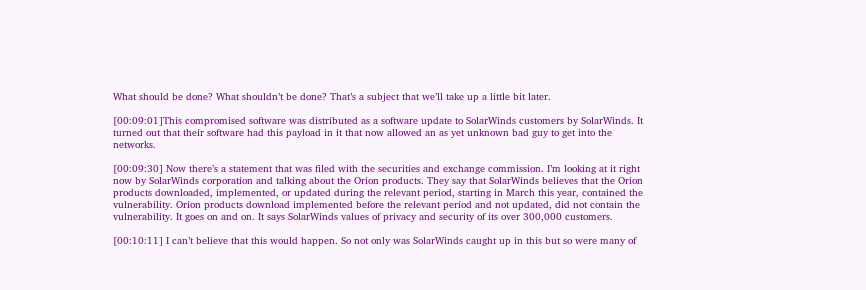What should be done? What shouldn’t be done? That’s a subject that we’ll take up a little bit later.

[00:09:01]This compromised software was distributed as a software update to SolarWinds customers by SolarWinds. It turned out that their software had this payload in it that now allowed an as yet unknown bad guy to get into the networks.

[00:09:30] Now there’s a statement that was filed with the securities and exchange commission. I’m looking at it right now by SolarWinds corporation and talking about the Orion products. They say that SolarWinds believes that the Orion products downloaded, implemented, or updated during the relevant period, starting in March this year, contained the vulnerability. Orion products download implemented before the relevant period and not updated, did not contain the vulnerability. It goes on and on. It says SolarWinds values of privacy and security of its over 300,000 customers.

[00:10:11] I can’t believe that this would happen. So not only was SolarWinds caught up in this but so were many of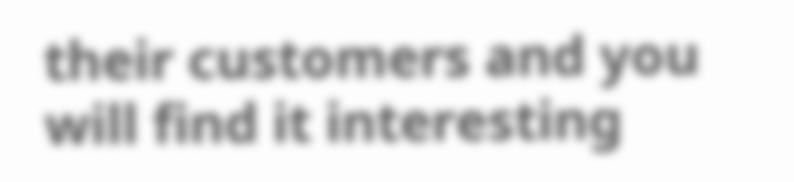their customers and you will find it interesting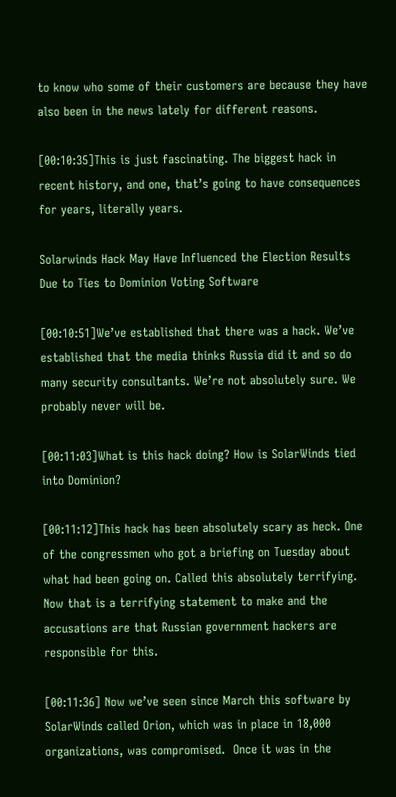to know who some of their customers are because they have also been in the news lately for different reasons.

[00:10:35]This is just fascinating. The biggest hack in recent history, and one, that’s going to have consequences for years, literally years.

Solarwinds Hack May Have Influenced the Election Results Due to Ties to Dominion Voting Software

[00:10:51]We’ve established that there was a hack. We’ve established that the media thinks Russia did it and so do many security consultants. We’re not absolutely sure. We probably never will be.

[00:11:03]What is this hack doing? How is SolarWinds tied into Dominion?

[00:11:12]This hack has been absolutely scary as heck. One of the congressmen who got a briefing on Tuesday about what had been going on. Called this absolutely terrifying. Now that is a terrifying statement to make and the accusations are that Russian government hackers are responsible for this.

[00:11:36] Now we’ve seen since March this software by SolarWinds called Orion, which was in place in 18,000 organizations, was compromised.  Once it was in the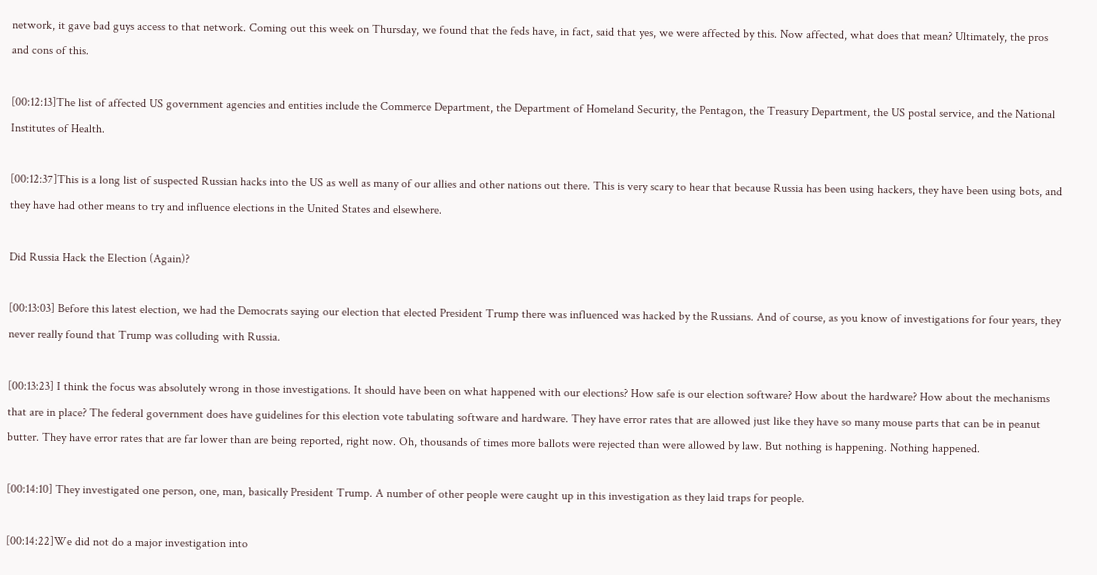network, it gave bad guys access to that network. Coming out this week on Thursday, we found that the feds have, in fact, said that yes, we were affected by this. Now affected, what does that mean? Ultimately, the pros and cons of this.

[00:12:13]The list of affected US government agencies and entities include the Commerce Department, the Department of Homeland Security, the Pentagon, the Treasury Department, the US postal service, and the National Institutes of Health.

[00:12:37]This is a long list of suspected Russian hacks into the US as well as many of our allies and other nations out there. This is very scary to hear that because Russia has been using hackers, they have been using bots, and they have had other means to try and influence elections in the United States and elsewhere.

Did Russia Hack the Election (Again)?

[00:13:03] Before this latest election, we had the Democrats saying our election that elected President Trump there was influenced was hacked by the Russians. And of course, as you know of investigations for four years, they never really found that Trump was colluding with Russia.

[00:13:23] I think the focus was absolutely wrong in those investigations. It should have been on what happened with our elections? How safe is our election software? How about the hardware? How about the mechanisms that are in place? The federal government does have guidelines for this election vote tabulating software and hardware. They have error rates that are allowed just like they have so many mouse parts that can be in peanut butter. They have error rates that are far lower than are being reported, right now. Oh, thousands of times more ballots were rejected than were allowed by law. But nothing is happening. Nothing happened.

[00:14:10] They investigated one person, one, man, basically President Trump. A number of other people were caught up in this investigation as they laid traps for people.

[00:14:22]We did not do a major investigation into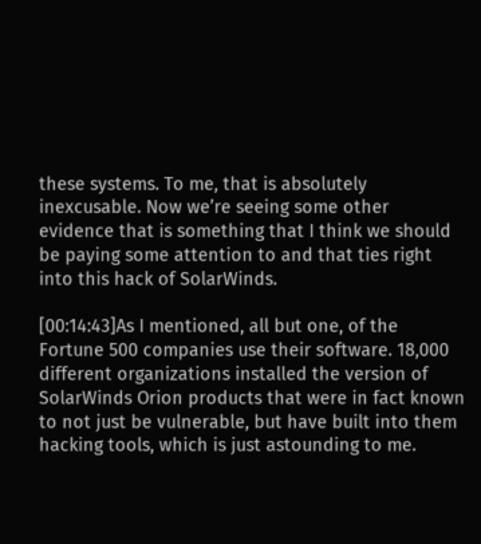these systems. To me, that is absolutely inexcusable. Now we’re seeing some other evidence that is something that I think we should be paying some attention to and that ties right into this hack of SolarWinds.

[00:14:43]As I mentioned, all but one, of the Fortune 500 companies use their software. 18,000 different organizations installed the version of SolarWinds Orion products that were in fact known to not just be vulnerable, but have built into them hacking tools, which is just astounding to me.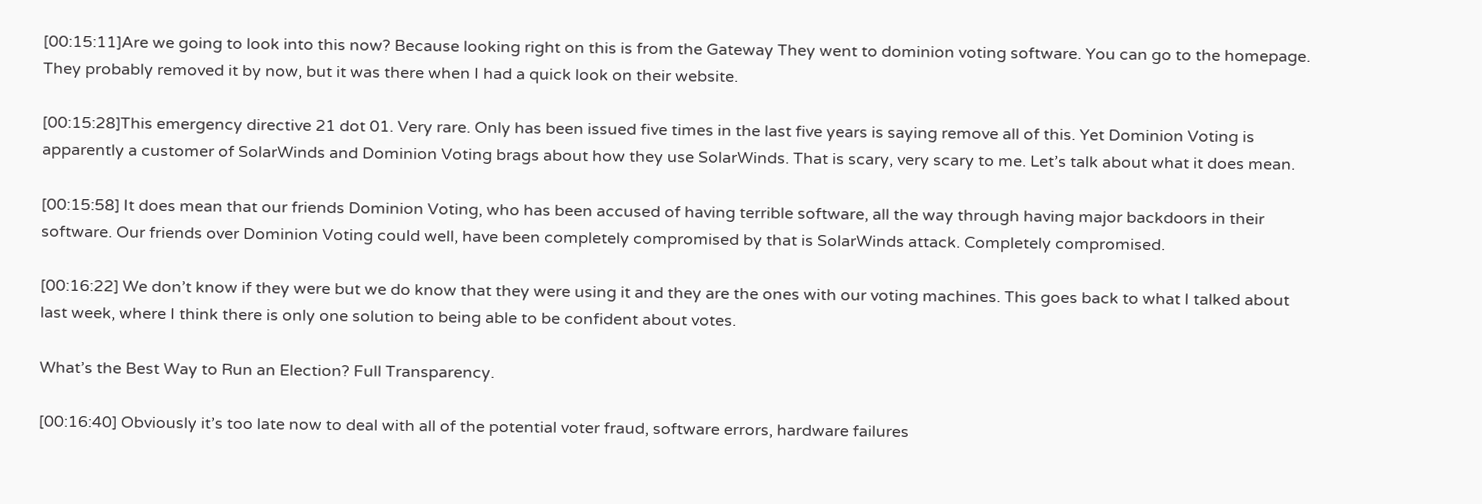[00:15:11]Are we going to look into this now? Because looking right on this is from the Gateway They went to dominion voting software. You can go to the homepage. They probably removed it by now, but it was there when I had a quick look on their website.

[00:15:28]This emergency directive 21 dot 01. Very rare. Only has been issued five times in the last five years is saying remove all of this. Yet Dominion Voting is apparently a customer of SolarWinds and Dominion Voting brags about how they use SolarWinds. That is scary, very scary to me. Let’s talk about what it does mean.

[00:15:58] It does mean that our friends Dominion Voting, who has been accused of having terrible software, all the way through having major backdoors in their software. Our friends over Dominion Voting could well, have been completely compromised by that is SolarWinds attack. Completely compromised.

[00:16:22] We don’t know if they were but we do know that they were using it and they are the ones with our voting machines. This goes back to what I talked about last week, where I think there is only one solution to being able to be confident about votes.

What’s the Best Way to Run an Election? Full Transparency.

[00:16:40] Obviously it’s too late now to deal with all of the potential voter fraud, software errors, hardware failures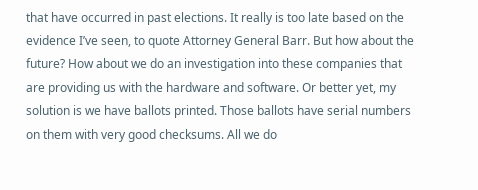that have occurred in past elections. It really is too late based on the evidence I’ve seen, to quote Attorney General Barr. But how about the future? How about we do an investigation into these companies that are providing us with the hardware and software. Or better yet, my solution is we have ballots printed. Those ballots have serial numbers on them with very good checksums. All we do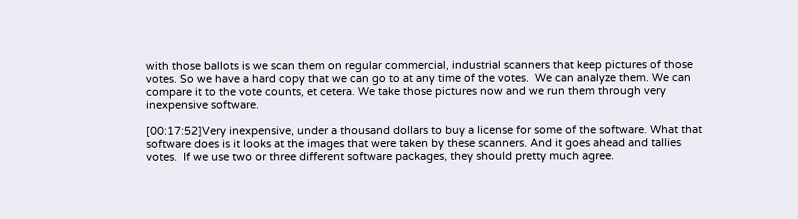with those ballots is we scan them on regular commercial, industrial scanners that keep pictures of those votes. So we have a hard copy that we can go to at any time of the votes.  We can analyze them. We can compare it to the vote counts, et cetera. We take those pictures now and we run them through very inexpensive software.

[00:17:52]Very inexpensive, under a thousand dollars to buy a license for some of the software. What that software does is it looks at the images that were taken by these scanners. And it goes ahead and tallies votes.  If we use two or three different software packages, they should pretty much agree.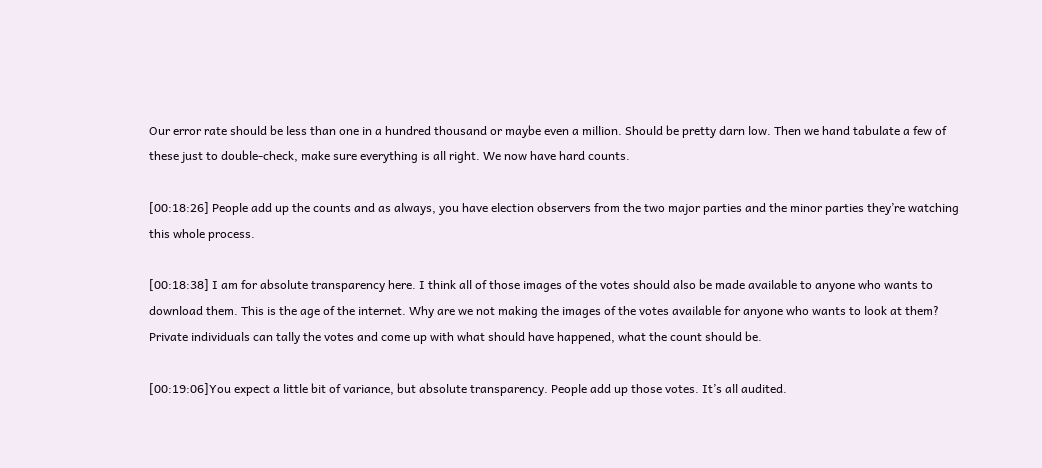Our error rate should be less than one in a hundred thousand or maybe even a million. Should be pretty darn low. Then we hand tabulate a few of these just to double-check, make sure everything is all right. We now have hard counts.

[00:18:26] People add up the counts and as always, you have election observers from the two major parties and the minor parties they’re watching this whole process.

[00:18:38] I am for absolute transparency here. I think all of those images of the votes should also be made available to anyone who wants to download them. This is the age of the internet. Why are we not making the images of the votes available for anyone who wants to look at them? Private individuals can tally the votes and come up with what should have happened, what the count should be.

[00:19:06]You expect a little bit of variance, but absolute transparency. People add up those votes. It’s all audited.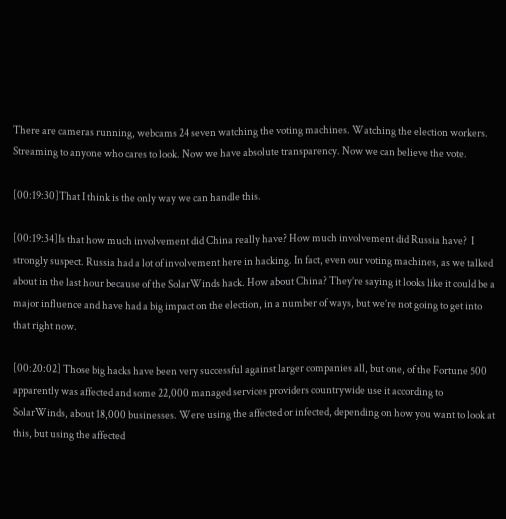There are cameras running, webcams 24 seven watching the voting machines. Watching the election workers. Streaming to anyone who cares to look. Now we have absolute transparency. Now we can believe the vote.

[00:19:30]That I think is the only way we can handle this.

[00:19:34]Is that how much involvement did China really have? How much involvement did Russia have?  I strongly suspect. Russia had a lot of involvement here in hacking. In fact, even our voting machines, as we talked about in the last hour because of the SolarWinds hack. How about China? They’re saying it looks like it could be a major influence and have had a big impact on the election, in a number of ways, but we’re not going to get into that right now.

[00:20:02] Those big hacks have been very successful against larger companies all, but one, of the Fortune 500 apparently was affected and some 22,000 managed services providers countrywide use it according to SolarWinds, about 18,000 businesses. Were using the affected or infected, depending on how you want to look at this, but using the affected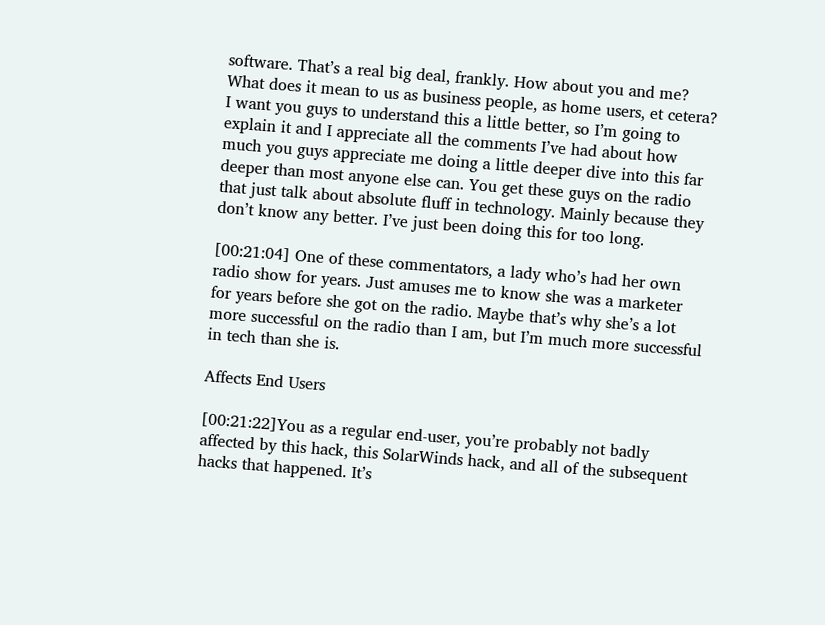software. That’s a real big deal, frankly. How about you and me? What does it mean to us as business people, as home users, et cetera? I want you guys to understand this a little better, so I’m going to explain it and I appreciate all the comments I’ve had about how much you guys appreciate me doing a little deeper dive into this far deeper than most anyone else can. You get these guys on the radio that just talk about absolute fluff in technology. Mainly because they don’t know any better. I’ve just been doing this for too long.

[00:21:04] One of these commentators, a lady who’s had her own radio show for years. Just amuses me to know she was a marketer for years before she got on the radio. Maybe that’s why she’s a lot more successful on the radio than I am, but I’m much more successful in tech than she is.

Affects End Users

[00:21:22]You as a regular end-user, you’re probably not badly affected by this hack, this SolarWinds hack, and all of the subsequent hacks that happened. It’s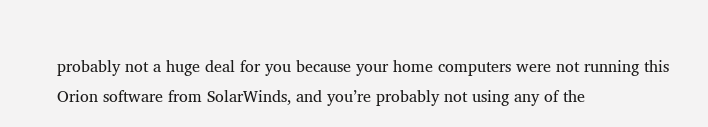probably not a huge deal for you because your home computers were not running this Orion software from SolarWinds, and you’re probably not using any of the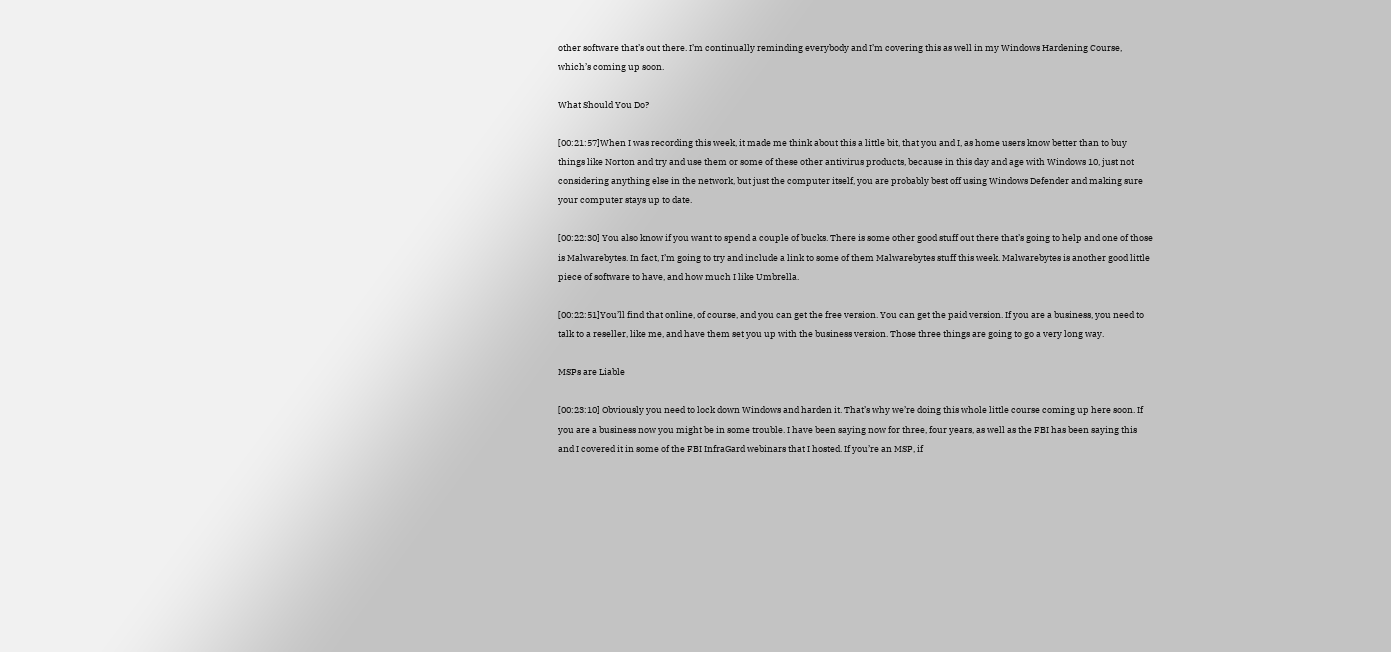other software that’s out there. I’m continually reminding everybody and I’m covering this as well in my Windows Hardening Course, which’s coming up soon.

What Should You Do?

[00:21:57]When I was recording this week, it made me think about this a little bit, that you and I, as home users know better than to buy things like Norton and try and use them or some of these other antivirus products, because in this day and age with Windows 10, just not considering anything else in the network, but just the computer itself, you are probably best off using Windows Defender and making sure your computer stays up to date.

[00:22:30] You also know if you want to spend a couple of bucks. There is some other good stuff out there that’s going to help and one of those is Malwarebytes. In fact, I’m going to try and include a link to some of them Malwarebytes stuff this week. Malwarebytes is another good little piece of software to have, and how much I like Umbrella.

[00:22:51]You’ll find that online, of course, and you can get the free version. You can get the paid version. If you are a business, you need to talk to a reseller, like me, and have them set you up with the business version. Those three things are going to go a very long way.

MSPs are Liable

[00:23:10] Obviously you need to lock down Windows and harden it. That’s why we’re doing this whole little course coming up here soon. If you are a business now you might be in some trouble. I have been saying now for three, four years, as well as the FBI has been saying this and I covered it in some of the FBI InfraGard webinars that I hosted. If you’re an MSP, if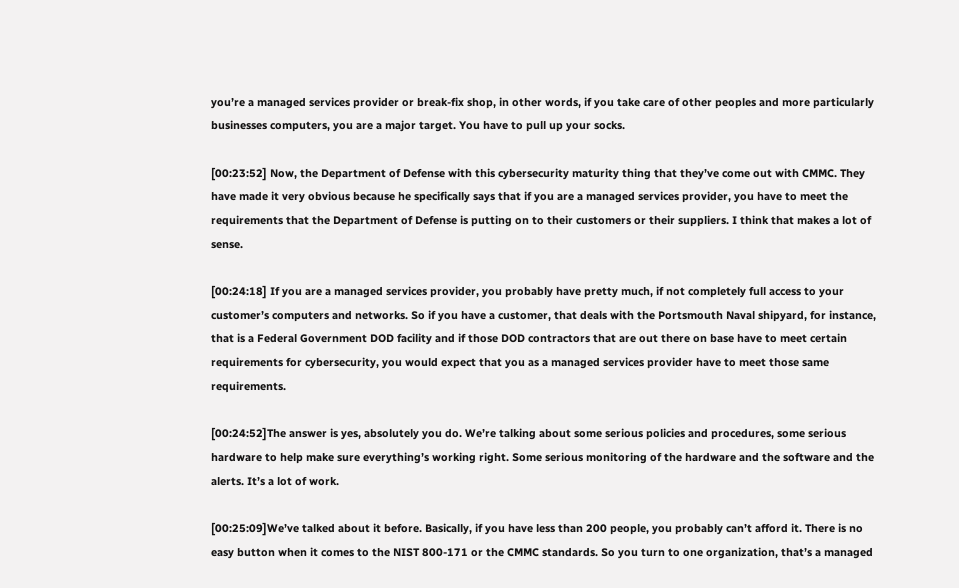you’re a managed services provider or break-fix shop, in other words, if you take care of other peoples and more particularly businesses computers, you are a major target. You have to pull up your socks.

[00:23:52] Now, the Department of Defense with this cybersecurity maturity thing that they’ve come out with CMMC. They have made it very obvious because he specifically says that if you are a managed services provider, you have to meet the requirements that the Department of Defense is putting on to their customers or their suppliers. I think that makes a lot of sense.

[00:24:18] If you are a managed services provider, you probably have pretty much, if not completely full access to your customer’s computers and networks. So if you have a customer, that deals with the Portsmouth Naval shipyard, for instance, that is a Federal Government DOD facility and if those DOD contractors that are out there on base have to meet certain requirements for cybersecurity, you would expect that you as a managed services provider have to meet those same requirements.

[00:24:52]The answer is yes, absolutely you do. We’re talking about some serious policies and procedures, some serious hardware to help make sure everything’s working right. Some serious monitoring of the hardware and the software and the alerts. It’s a lot of work.

[00:25:09]We’ve talked about it before. Basically, if you have less than 200 people, you probably can’t afford it. There is no easy button when it comes to the NIST 800-171 or the CMMC standards. So you turn to one organization, that’s a managed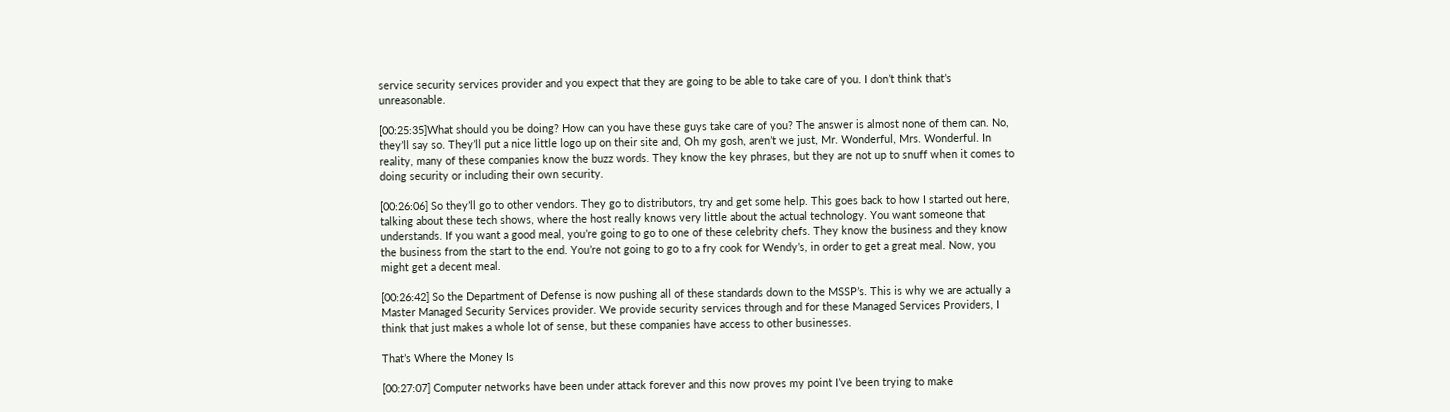service security services provider and you expect that they are going to be able to take care of you. I don’t think that’s unreasonable.

[00:25:35]What should you be doing? How can you have these guys take care of you? The answer is almost none of them can. No, they’ll say so. They’ll put a nice little logo up on their site and, Oh my gosh, aren’t we just, Mr. Wonderful, Mrs. Wonderful. In reality, many of these companies know the buzz words. They know the key phrases, but they are not up to snuff when it comes to doing security or including their own security.

[00:26:06] So they’ll go to other vendors. They go to distributors, try and get some help. This goes back to how I started out here, talking about these tech shows, where the host really knows very little about the actual technology. You want someone that understands. If you want a good meal, you’re going to go to one of these celebrity chefs. They know the business and they know the business from the start to the end. You’re not going to go to a fry cook for Wendy’s, in order to get a great meal. Now, you might get a decent meal.

[00:26:42] So the Department of Defense is now pushing all of these standards down to the MSSP’s. This is why we are actually a Master Managed Security Services provider. We provide security services through and for these Managed Services Providers, I think that just makes a whole lot of sense, but these companies have access to other businesses.

That’s Where the Money Is

[00:27:07] Computer networks have been under attack forever and this now proves my point I’ve been trying to make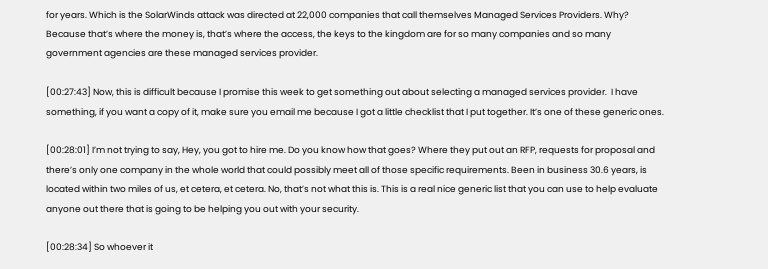for years. Which is the SolarWinds attack was directed at 22,000 companies that call themselves Managed Services Providers. Why? Because that’s where the money is, that’s where the access, the keys to the kingdom are for so many companies and so many government agencies are these managed services provider.

[00:27:43] Now, this is difficult because I promise this week to get something out about selecting a managed services provider.  I have something, if you want a copy of it, make sure you email me because I got a little checklist that I put together. It’s one of these generic ones.

[00:28:01] I’m not trying to say, Hey, you got to hire me. Do you know how that goes? Where they put out an RFP, requests for proposal and there’s only one company in the whole world that could possibly meet all of those specific requirements. Been in business 30.6 years, is located within two miles of us, et cetera, et cetera. No, that’s not what this is. This is a real nice generic list that you can use to help evaluate anyone out there that is going to be helping you out with your security.

[00:28:34] So whoever it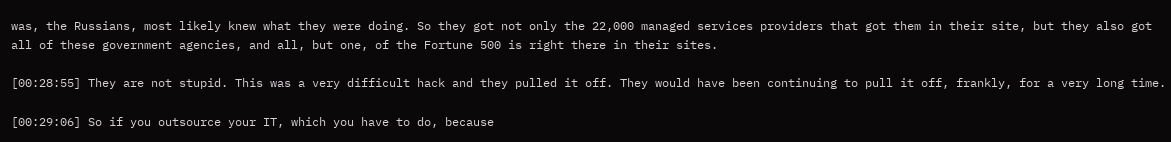was, the Russians, most likely knew what they were doing. So they got not only the 22,000 managed services providers that got them in their site, but they also got all of these government agencies, and all, but one, of the Fortune 500 is right there in their sites.

[00:28:55] They are not stupid. This was a very difficult hack and they pulled it off. They would have been continuing to pull it off, frankly, for a very long time.

[00:29:06] So if you outsource your IT, which you have to do, because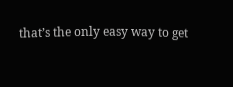that’s the only easy way to get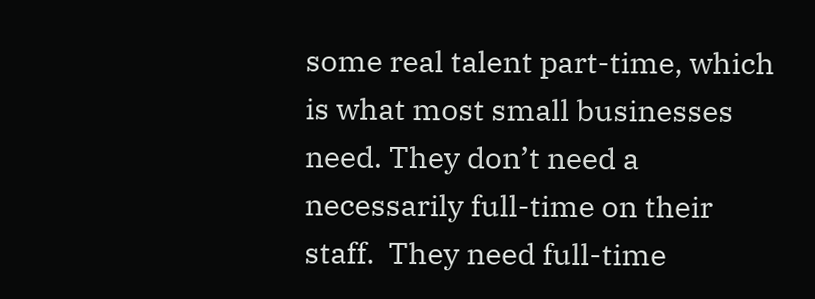some real talent part-time, which is what most small businesses need. They don’t need a necessarily full-time on their staff.  They need full-time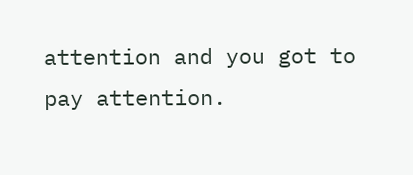attention and you got to pay attention.